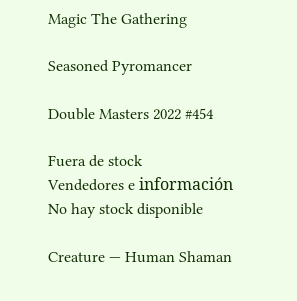Magic The Gathering

Seasoned Pyromancer

Double Masters 2022 #454

Fuera de stock
Vendedores e información
No hay stock disponible

Creature — Human Shaman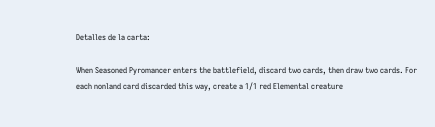Detalles de la carta:

When Seasoned Pyromancer enters the battlefield, discard two cards, then draw two cards. For each nonland card discarded this way, create a 1/1 red Elemental creature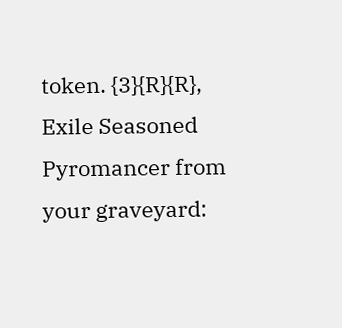token. {3}{R}{R}, Exile Seasoned Pyromancer from your graveyard: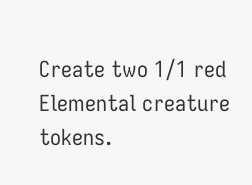Create two 1/1 red Elemental creature tokens.